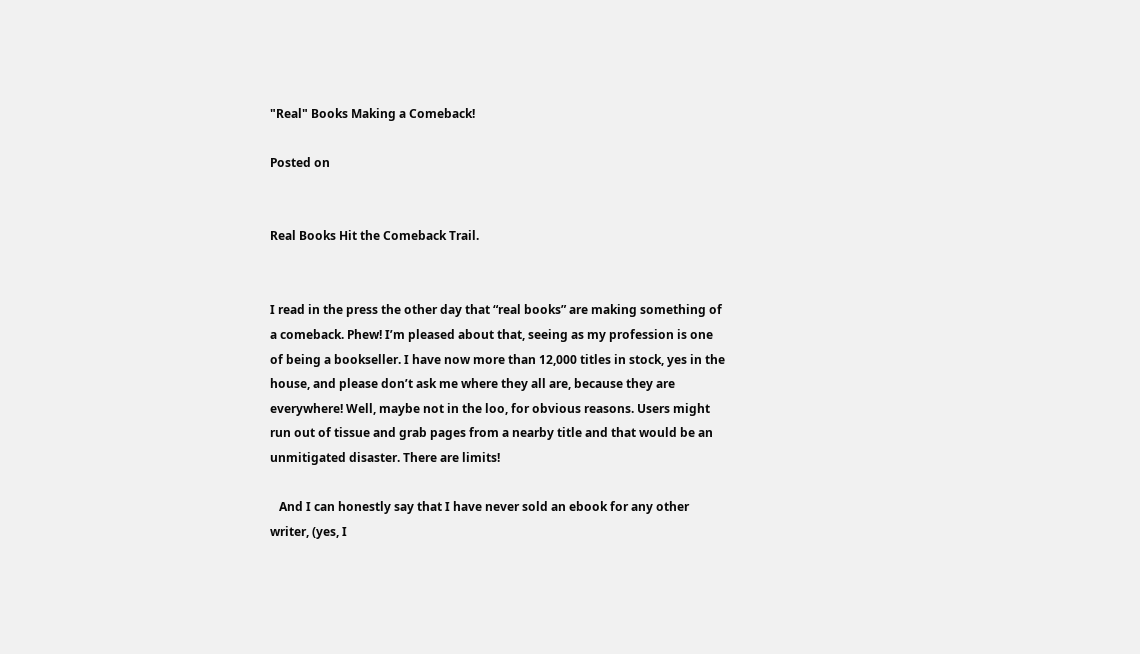"Real" Books Making a Comeback!

Posted on


Real Books Hit the Comeback Trail.


I read in the press the other day that “real books” are making something of a comeback. Phew! I’m pleased about that, seeing as my profession is one of being a bookseller. I have now more than 12,000 titles in stock, yes in the house, and please don’t ask me where they all are, because they are everywhere! Well, maybe not in the loo, for obvious reasons. Users might run out of tissue and grab pages from a nearby title and that would be an unmitigated disaster. There are limits!

   And I can honestly say that I have never sold an ebook for any other writer, (yes, I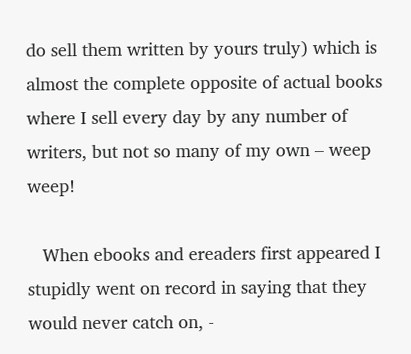do sell them written by yours truly) which is almost the complete opposite of actual books where I sell every day by any number of writers, but not so many of my own – weep weep!

   When ebooks and ereaders first appeared I stupidly went on record in saying that they would never catch on, -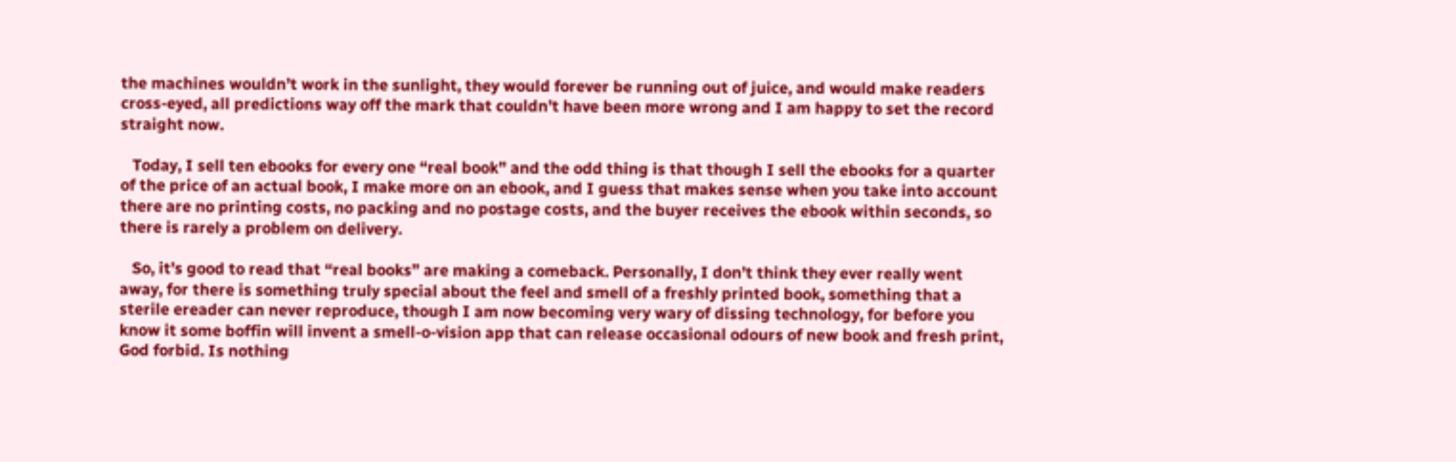the machines wouldn’t work in the sunlight, they would forever be running out of juice, and would make readers cross-eyed, all predictions way off the mark that couldn’t have been more wrong and I am happy to set the record straight now.

   Today, I sell ten ebooks for every one “real book” and the odd thing is that though I sell the ebooks for a quarter of the price of an actual book, I make more on an ebook, and I guess that makes sense when you take into account there are no printing costs, no packing and no postage costs, and the buyer receives the ebook within seconds, so there is rarely a problem on delivery.

   So, it’s good to read that “real books” are making a comeback. Personally, I don’t think they ever really went away, for there is something truly special about the feel and smell of a freshly printed book, something that a sterile ereader can never reproduce, though I am now becoming very wary of dissing technology, for before you know it some boffin will invent a smell-o-vision app that can release occasional odours of new book and fresh print, God forbid. Is nothing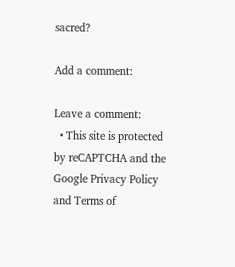sacred?

Add a comment:

Leave a comment:
  • This site is protected by reCAPTCHA and the Google Privacy Policy and Terms of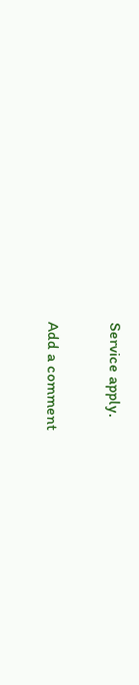Service apply.


Add a comment